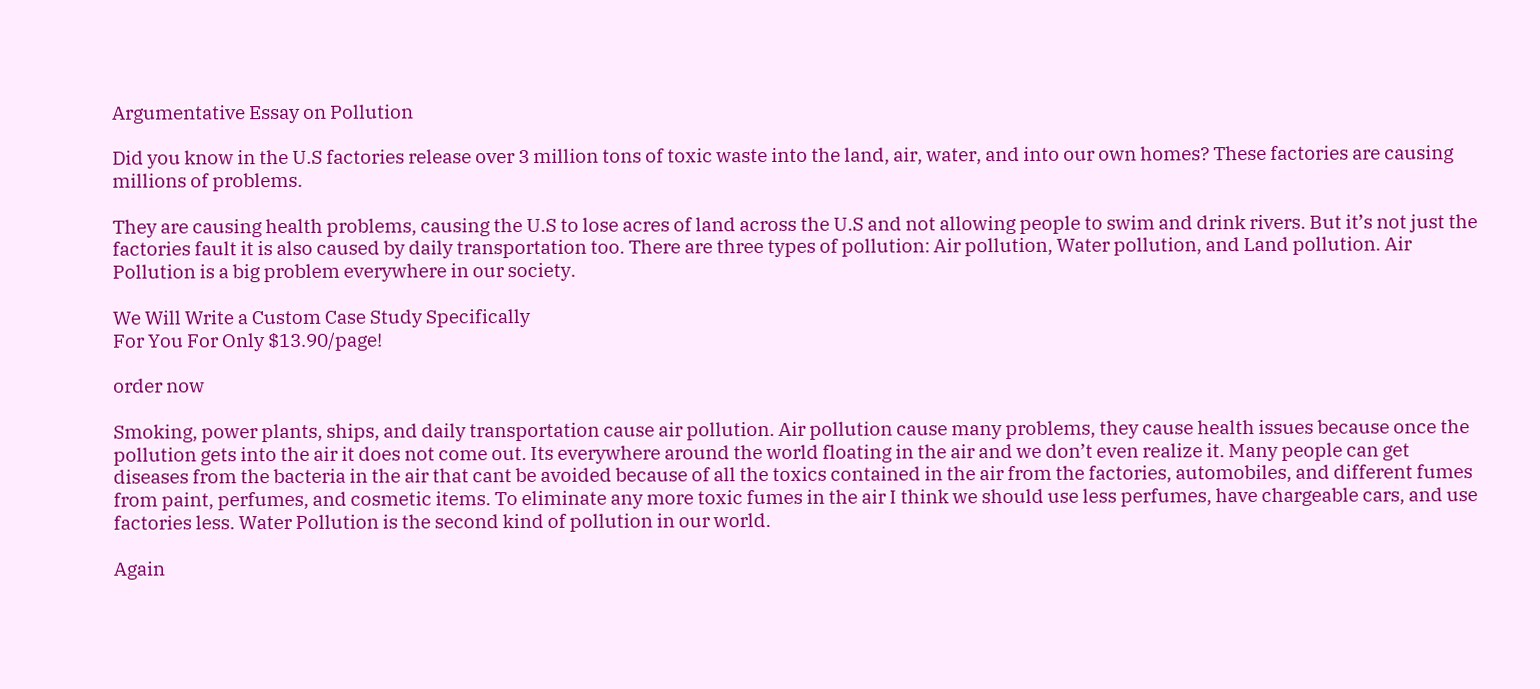Argumentative Essay on Pollution

Did you know in the U.S factories release over 3 million tons of toxic waste into the land, air, water, and into our own homes? These factories are causing millions of problems.

They are causing health problems, causing the U.S to lose acres of land across the U.S and not allowing people to swim and drink rivers. But it’s not just the factories fault it is also caused by daily transportation too. There are three types of pollution: Air pollution, Water pollution, and Land pollution. Air Pollution is a big problem everywhere in our society.

We Will Write a Custom Case Study Specifically
For You For Only $13.90/page!

order now

Smoking, power plants, ships, and daily transportation cause air pollution. Air pollution cause many problems, they cause health issues because once the pollution gets into the air it does not come out. Its everywhere around the world floating in the air and we don’t even realize it. Many people can get diseases from the bacteria in the air that cant be avoided because of all the toxics contained in the air from the factories, automobiles, and different fumes from paint, perfumes, and cosmetic items. To eliminate any more toxic fumes in the air I think we should use less perfumes, have chargeable cars, and use factories less. Water Pollution is the second kind of pollution in our world.

Again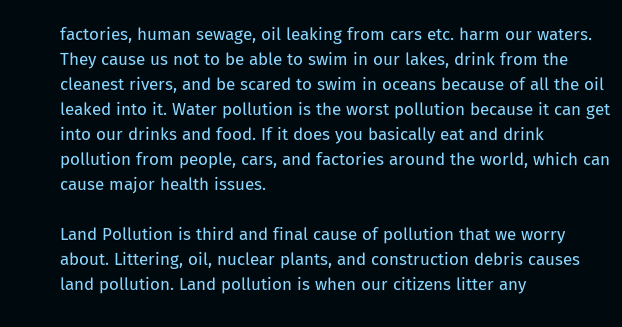factories, human sewage, oil leaking from cars etc. harm our waters. They cause us not to be able to swim in our lakes, drink from the cleanest rivers, and be scared to swim in oceans because of all the oil leaked into it. Water pollution is the worst pollution because it can get into our drinks and food. If it does you basically eat and drink pollution from people, cars, and factories around the world, which can cause major health issues.

Land Pollution is third and final cause of pollution that we worry about. Littering, oil, nuclear plants, and construction debris causes land pollution. Land pollution is when our citizens litter any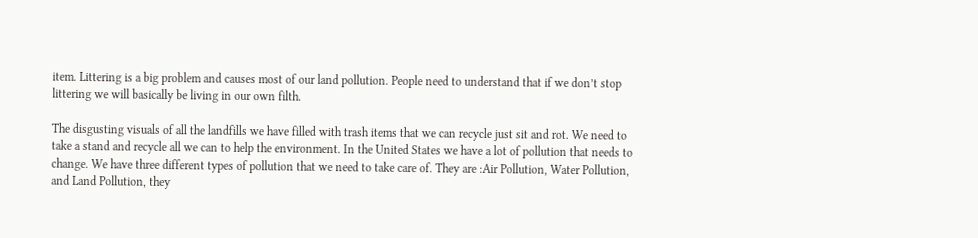item. Littering is a big problem and causes most of our land pollution. People need to understand that if we don’t stop littering we will basically be living in our own filth.

The disgusting visuals of all the landfills we have filled with trash items that we can recycle just sit and rot. We need to take a stand and recycle all we can to help the environment. In the United States we have a lot of pollution that needs to change. We have three different types of pollution that we need to take care of. They are :Air Pollution, Water Pollution, and Land Pollution, they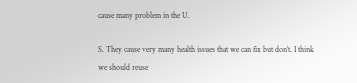cause many problem in the U.

S. They cause very many health issues that we can fix but don’t. I think we should reuse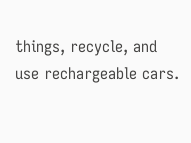things, recycle, and use rechargeable cars.